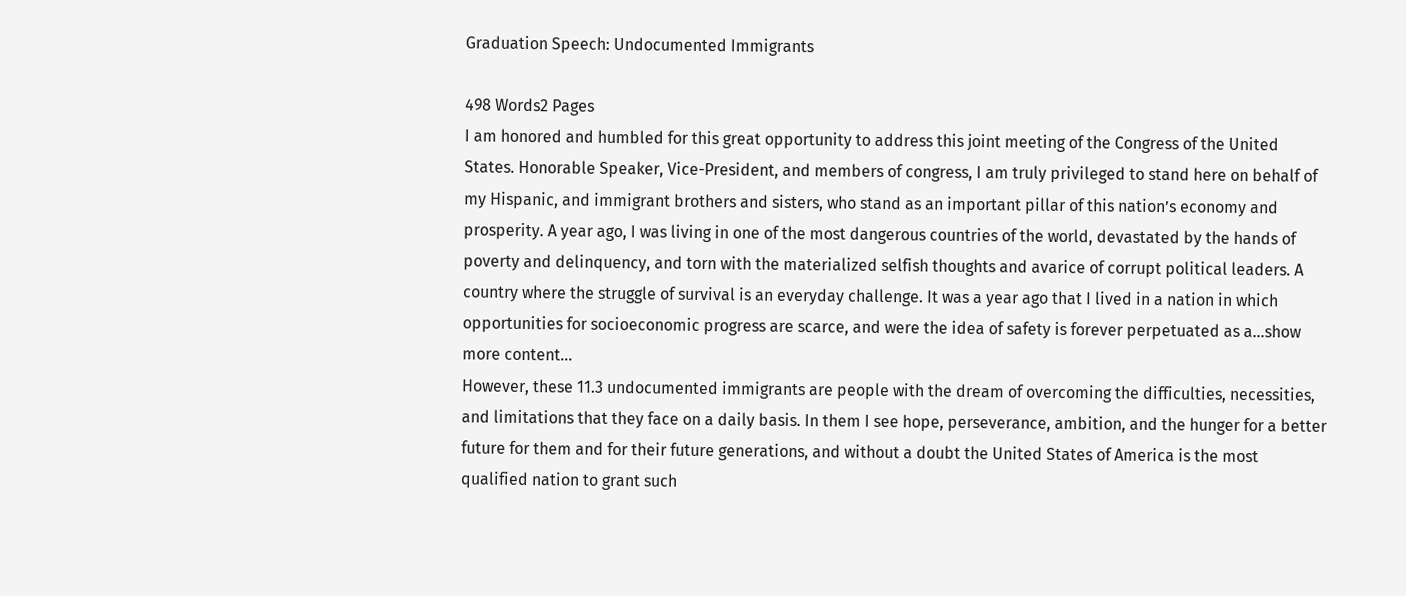Graduation Speech: Undocumented Immigrants

498 Words2 Pages
I am honored and humbled for this great opportunity to address this joint meeting of the Congress of the United States. Honorable Speaker, Vice-President, and members of congress, I am truly privileged to stand here on behalf of my Hispanic, and immigrant brothers and sisters, who stand as an important pillar of this nation’s economy and prosperity. A year ago, I was living in one of the most dangerous countries of the world, devastated by the hands of poverty and delinquency, and torn with the materialized selfish thoughts and avarice of corrupt political leaders. A country where the struggle of survival is an everyday challenge. It was a year ago that I lived in a nation in which opportunities for socioeconomic progress are scarce, and were the idea of safety is forever perpetuated as a…show more content…
However, these 11.3 undocumented immigrants are people with the dream of overcoming the difficulties, necessities, and limitations that they face on a daily basis. In them I see hope, perseverance, ambition, and the hunger for a better future for them and for their future generations, and without a doubt the United States of America is the most qualified nation to grant such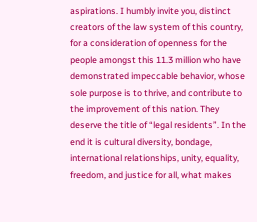aspirations. I humbly invite you, distinct creators of the law system of this country, for a consideration of openness for the people amongst this 11.3 million who have demonstrated impeccable behavior, whose sole purpose is to thrive, and contribute to the improvement of this nation. They deserve the title of “legal residents”. In the end it is cultural diversity, bondage, international relationships, unity, equality, freedom, and justice for all, what makes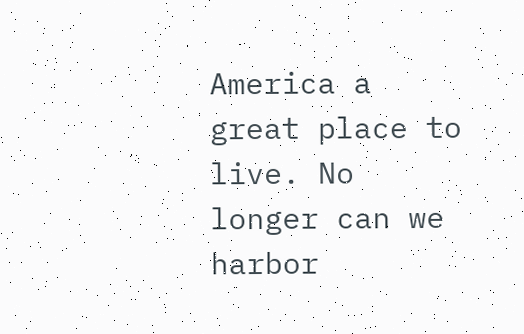America a great place to live. No longer can we harbor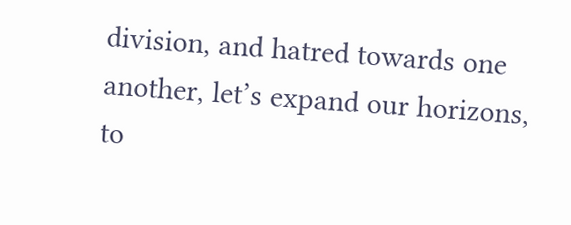division, and hatred towards one another, let’s expand our horizons, to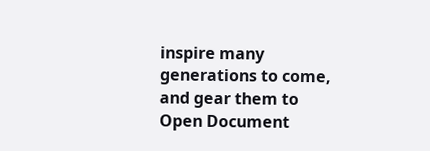inspire many generations to come, and gear them to
Open Document